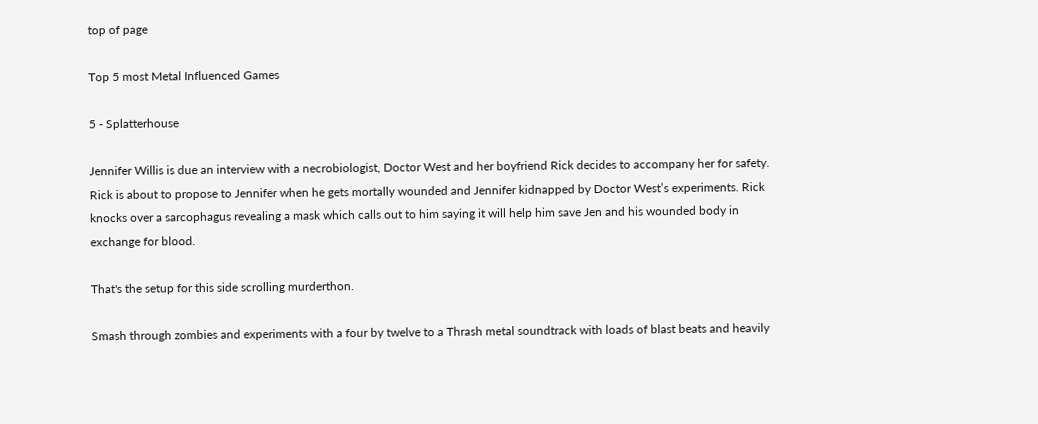top of page

Top 5 most Metal Influenced Games

5 - Splatterhouse

Jennifer Willis is due an interview with a necrobiologist, Doctor West and her boyfriend Rick decides to accompany her for safety. Rick is about to propose to Jennifer when he gets mortally wounded and Jennifer kidnapped by Doctor West’s experiments. Rick knocks over a sarcophagus revealing a mask which calls out to him saying it will help him save Jen and his wounded body in exchange for blood.

That's the setup for this side scrolling murderthon.

Smash through zombies and experiments with a four by twelve to a Thrash metal soundtrack with loads of blast beats and heavily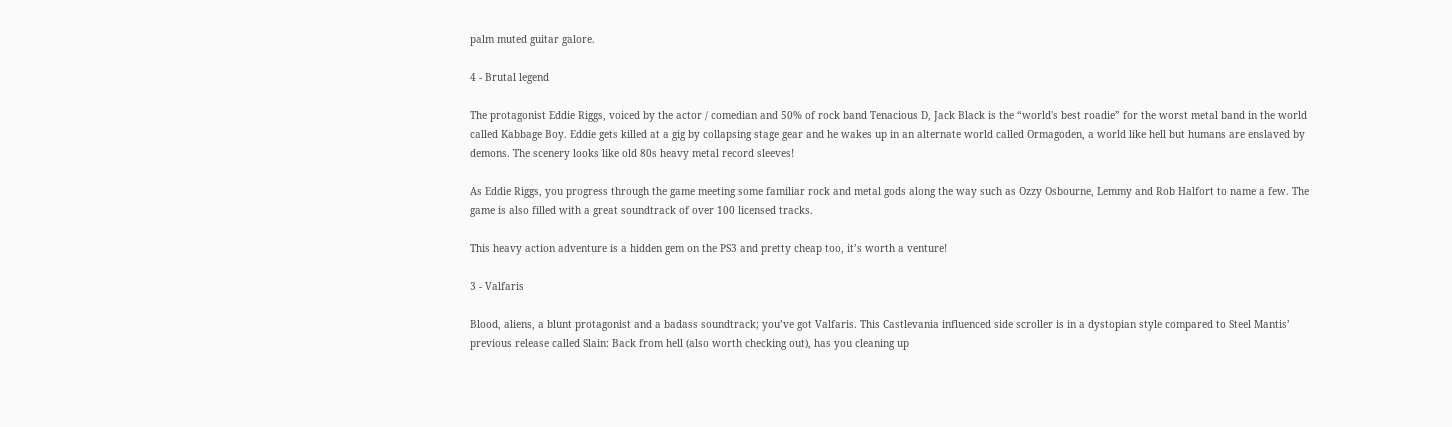palm muted guitar galore.

4 - Brutal legend

The protagonist Eddie Riggs, voiced by the actor / comedian and 50% of rock band Tenacious D, Jack Black is the “world's best roadie” for the worst metal band in the world called Kabbage Boy. Eddie gets killed at a gig by collapsing stage gear and he wakes up in an alternate world called Ormagoden, a world like hell but humans are enslaved by demons. The scenery looks like old 80s heavy metal record sleeves!

As Eddie Riggs, you progress through the game meeting some familiar rock and metal gods along the way such as Ozzy Osbourne, Lemmy and Rob Halfort to name a few. The game is also filled with a great soundtrack of over 100 licensed tracks.

This heavy action adventure is a hidden gem on the PS3 and pretty cheap too, it’s worth a venture!

3 - Valfaris

Blood, aliens, a blunt protagonist and a badass soundtrack; you’ve got Valfaris. This Castlevania influenced side scroller is in a dystopian style compared to Steel Mantis’ previous release called Slain: Back from hell (also worth checking out), has you cleaning up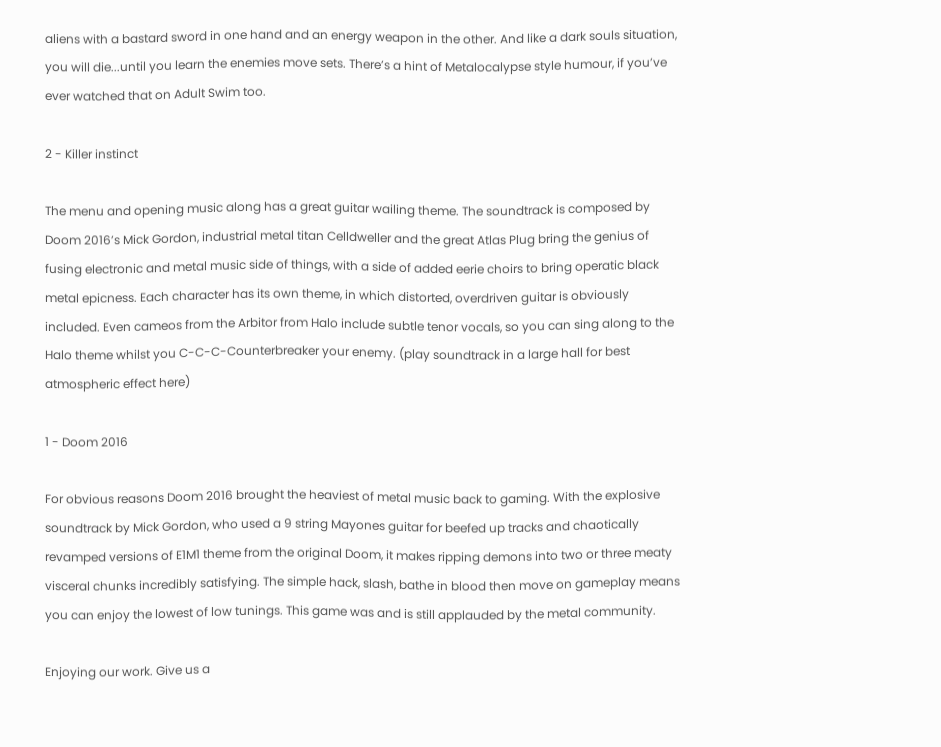aliens with a bastard sword in one hand and an energy weapon in the other. And like a dark souls situation, you will die...until you learn the enemies move sets. There’s a hint of Metalocalypse style humour, if you’ve ever watched that on Adult Swim too.

2 - Killer instinct

The menu and opening music along has a great guitar wailing theme. The soundtrack is composed by Doom 2016’s Mick Gordon, industrial metal titan Celldweller and the great Atlas Plug bring the genius of fusing electronic and metal music side of things, with a side of added eerie choirs to bring operatic black metal epicness. Each character has its own theme, in which distorted, overdriven guitar is obviously included. Even cameos from the Arbitor from Halo include subtle tenor vocals, so you can sing along to the Halo theme whilst you C-C-C-Counterbreaker your enemy. (play soundtrack in a large hall for best atmospheric effect here)

1 - Doom 2016

For obvious reasons Doom 2016 brought the heaviest of metal music back to gaming. With the explosive soundtrack by Mick Gordon, who used a 9 string Mayones guitar for beefed up tracks and chaotically revamped versions of E1M1 theme from the original Doom, it makes ripping demons into two or three meaty visceral chunks incredibly satisfying. The simple hack, slash, bathe in blood then move on gameplay means you can enjoy the lowest of low tunings. This game was and is still applauded by the metal community.

Enjoying our work. Give us a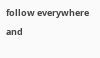follow everywhere and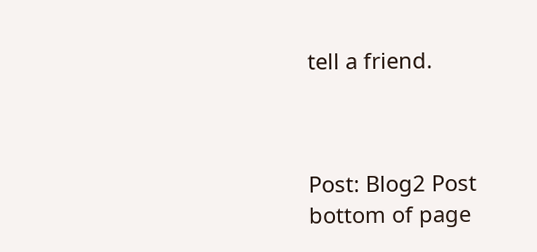tell a friend.



Post: Blog2 Post
bottom of page